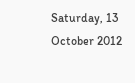Saturday, 13 October 2012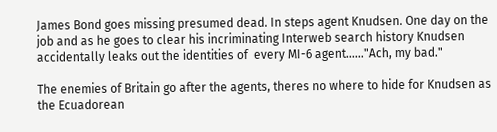James Bond goes missing presumed dead. In steps agent Knudsen. One day on the job and as he goes to clear his incriminating Interweb search history Knudsen accidentally leaks out the identities of  every MI-6 agent......"Ach, my bad."

The enemies of Britain go after the agents, theres no where to hide for Knudsen as the Ecuadorean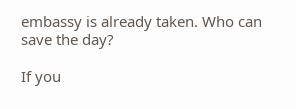embassy is already taken. Who can save the day?

If you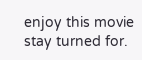enjoy this movie stay turned for.